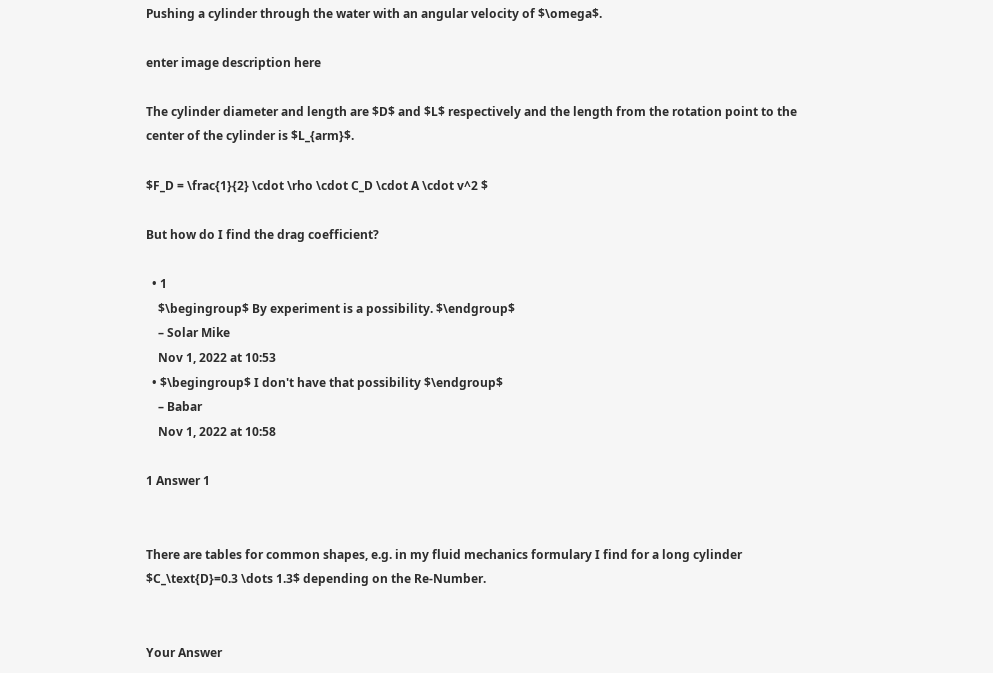Pushing a cylinder through the water with an angular velocity of $\omega$.

enter image description here

The cylinder diameter and length are $D$ and $L$ respectively and the length from the rotation point to the center of the cylinder is $L_{arm}$.

$F_D = \frac{1}{2} \cdot \rho \cdot C_D \cdot A \cdot v^2 $

But how do I find the drag coefficient?

  • 1
    $\begingroup$ By experiment is a possibility. $\endgroup$
    – Solar Mike
    Nov 1, 2022 at 10:53
  • $\begingroup$ I don't have that possibility $\endgroup$
    – Babar
    Nov 1, 2022 at 10:58

1 Answer 1


There are tables for common shapes, e.g. in my fluid mechanics formulary I find for a long cylinder $C_\text{D}=0.3 \dots 1.3$ depending on the Re-Number.


Your Answer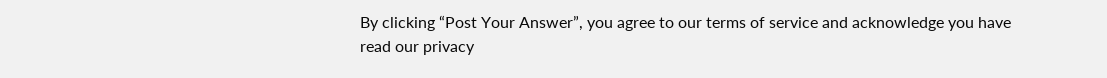By clicking “Post Your Answer”, you agree to our terms of service and acknowledge you have read our privacy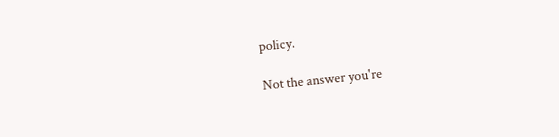policy.

Not the answer you're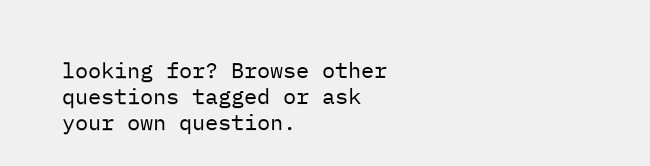looking for? Browse other questions tagged or ask your own question.